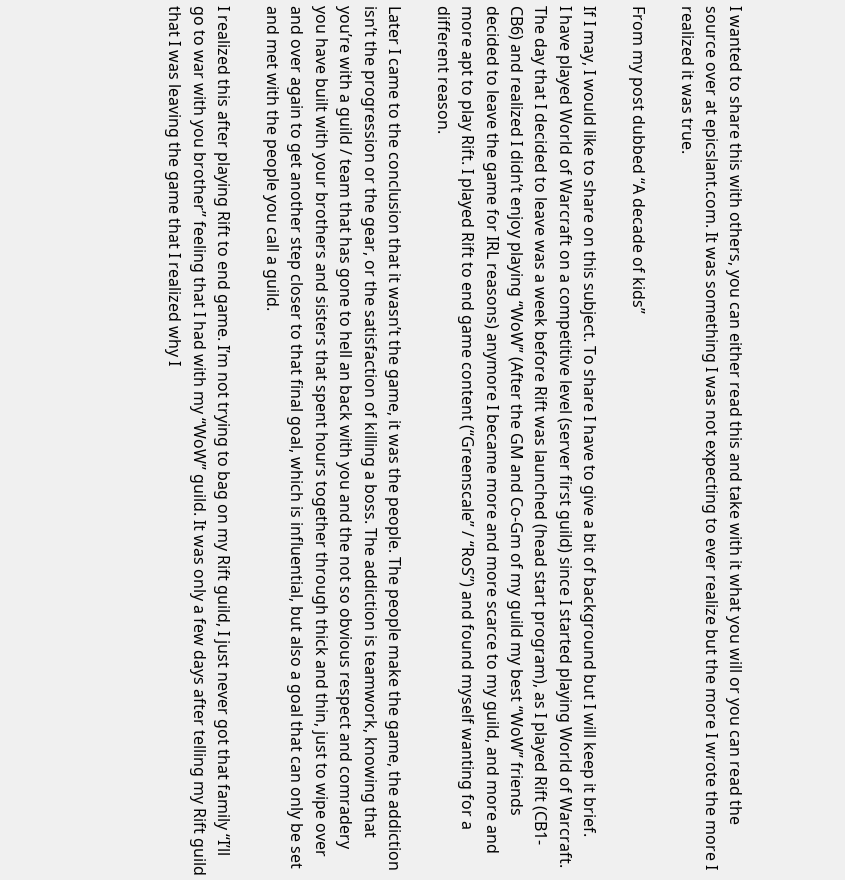I wanted to share this with others, you can either read this and take with it what you will or you can read the source over at epicslant.com. It was something I was not expecting to ever realize but the more I wrote the more I realized it was true.

From my post dubbed “A decade of kids”

If I may, I would like to share on this subject. To share I have to give a bit of background but I will keep it brief.
I have played World of Warcraft on a competitive level (server first guild) since I started playing World of Warcraft. The day that I decided to leave was a week before Rift was launched (head start program), as I played Rift (CB1-CB6) and realized I didn’t enjoy playing “WoW” (After the GM and Co-Gm of my guild my best “WoW” friends decided to leave the game for IRL reasons) anymore I became more and more scarce to my guild, and more and more apt to play Rift. I played Rift to end game content (“Greenscale” / “RoS”) and found myself wanting for a different reason.

Later I came to the conclusion that it wasn’t the game, it was the people. The people make the game, the addiction isn’t the progression or the gear, or the satisfaction of killing a boss. The addiction is teamwork, knowing that you’re with a guild / team that has gone to hell an back with you and the not so obvious respect and comradery you have built with your brothers and sisters that spent hours together through thick and thin, just to wipe over and over again to get another step closer to that final goal, which is influential, but also a goal that can only be set and met with the people you call a guild.

I realized this after playing Rift to end game. I’m not trying to bag on my Rift guild, I just never got that family “I’ll go to war with you brother” feeling that I had with my “WoW” guild. It was only a few days after telling my Rift guild that I was leaving the game that I realized why I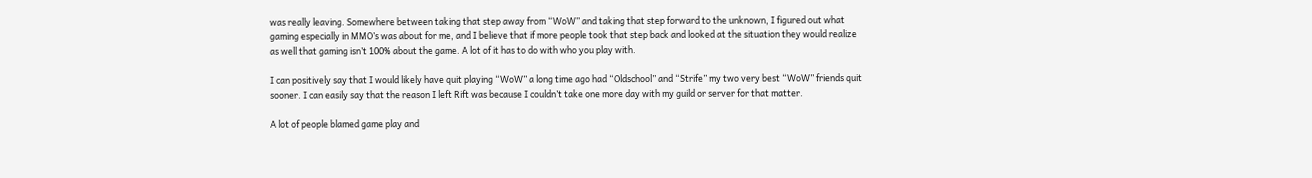was really leaving. Somewhere between taking that step away from “WoW” and taking that step forward to the unknown, I figured out what gaming especially in MMO’s was about for me, and I believe that if more people took that step back and looked at the situation they would realize as well that gaming isn’t 100% about the game. A lot of it has to do with who you play with.

I can positively say that I would likely have quit playing “WoW” a long time ago had “Oldschool” and “Strife” my two very best “WoW” friends quit sooner. I can easily say that the reason I left Rift was because I couldn’t take one more day with my guild or server for that matter.

A lot of people blamed game play and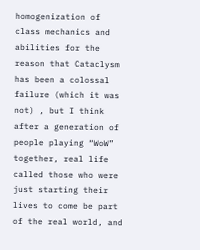homogenization of class mechanics and abilities for the reason that Cataclysm has been a colossal failure (which it was not) , but I think after a generation of people playing “WoW” together, real life called those who were just starting their lives to come be part of the real world, and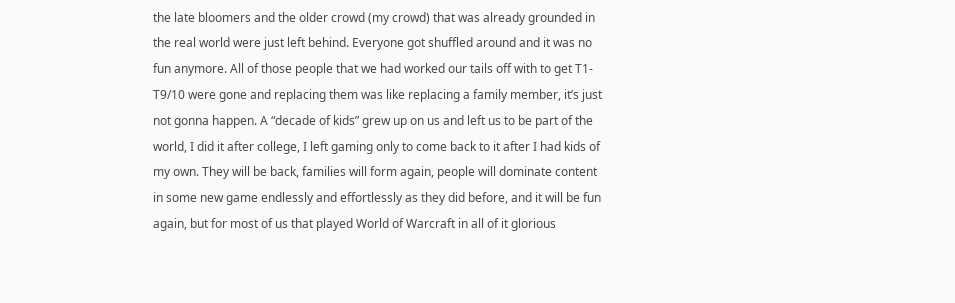the late bloomers and the older crowd (my crowd) that was already grounded in the real world were just left behind. Everyone got shuffled around and it was no fun anymore. All of those people that we had worked our tails off with to get T1-T9/10 were gone and replacing them was like replacing a family member, it’s just not gonna happen. A “decade of kids” grew up on us and left us to be part of the world, I did it after college, I left gaming only to come back to it after I had kids of my own. They will be back, families will form again, people will dominate content in some new game endlessly and effortlessly as they did before, and it will be fun again, but for most of us that played World of Warcraft in all of it glorious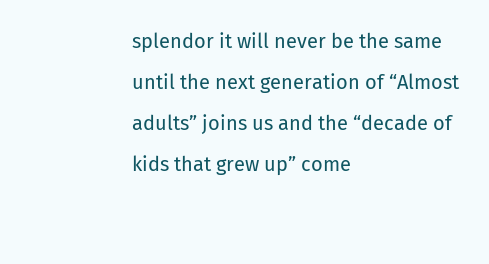splendor it will never be the same until the next generation of “Almost adults” joins us and the “decade of kids that grew up” come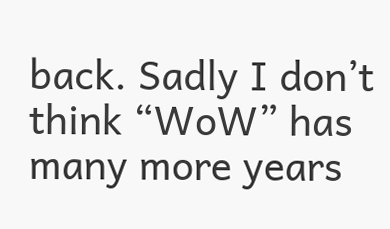back. Sadly I don’t think “WoW” has many more years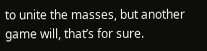to unite the masses, but another game will, that’s for sure.